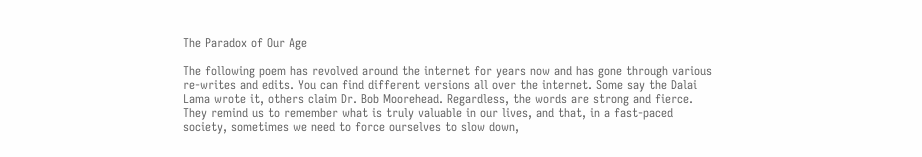The Paradox of Our Age

The following poem has revolved around the internet for years now and has gone through various re-writes and edits. You can find different versions all over the internet. Some say the Dalai Lama wrote it, others claim Dr. Bob Moorehead. Regardless, the words are strong and fierce. They remind us to remember what is truly valuable in our lives, and that, in a fast-paced society, sometimes we need to force ourselves to slow down,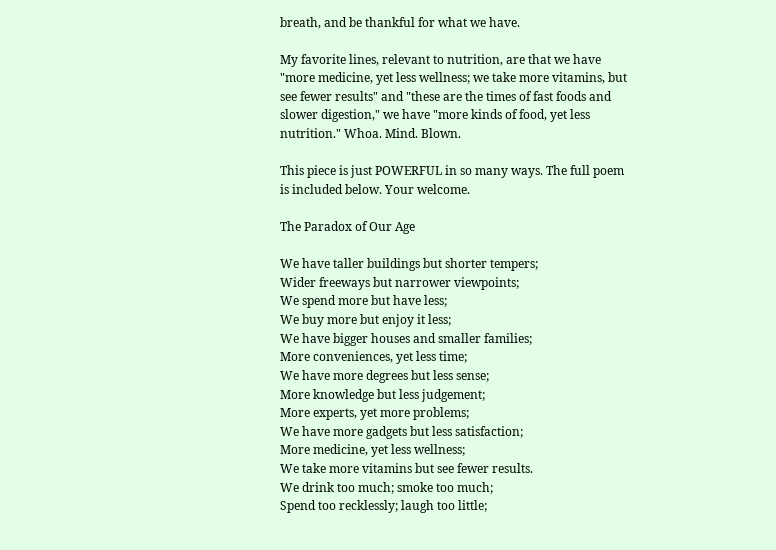breath, and be thankful for what we have.

My favorite lines, relevant to nutrition, are that we have "more medicine, yet less wellness; we take more vitamins, but see fewer results" and "these are the times of fast foods and slower digestion," we have "more kinds of food, yet less nutrition." Whoa. Mind. Blown.

This piece is just POWERFUL in so many ways. The full poem is included below. Your welcome.

The Paradox of Our Age

We have taller buildings but shorter tempers;
Wider freeways but narrower viewpoints;
We spend more but have less;
We buy more but enjoy it less;
We have bigger houses and smaller families;
More conveniences, yet less time;
We have more degrees but less sense;
More knowledge but less judgement;
More experts, yet more problems;
We have more gadgets but less satisfaction;
More medicine, yet less wellness;
We take more vitamins but see fewer results.
We drink too much; smoke too much;
Spend too recklessly; laugh too little;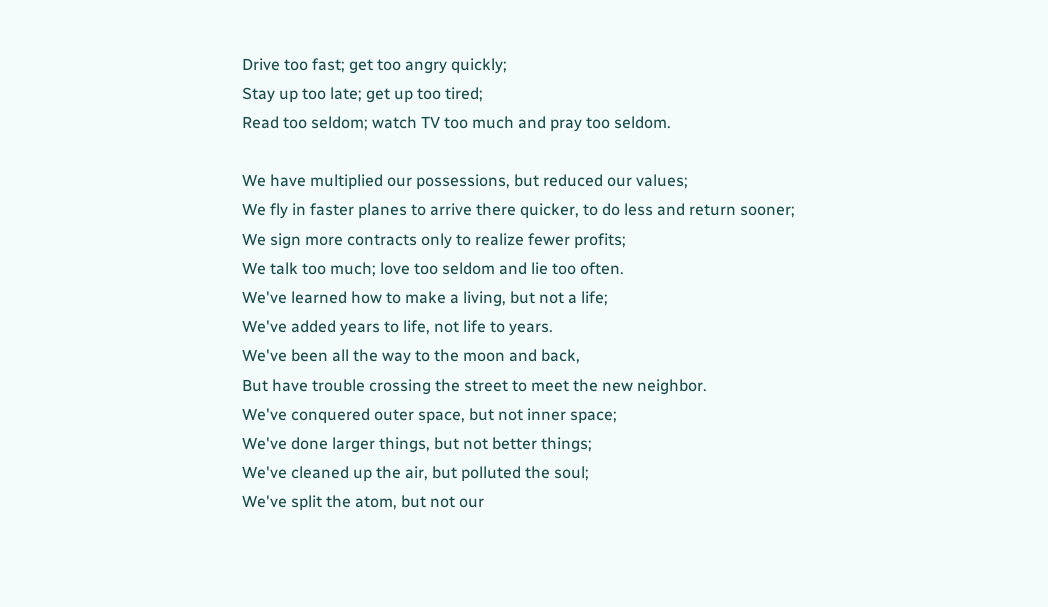Drive too fast; get too angry quickly;
Stay up too late; get up too tired;
Read too seldom; watch TV too much and pray too seldom.

We have multiplied our possessions, but reduced our values;
We fly in faster planes to arrive there quicker, to do less and return sooner;
We sign more contracts only to realize fewer profits;
We talk too much; love too seldom and lie too often.
We've learned how to make a living, but not a life;
We've added years to life, not life to years.
We've been all the way to the moon and back,
But have trouble crossing the street to meet the new neighbor.
We've conquered outer space, but not inner space;
We've done larger things, but not better things;
We've cleaned up the air, but polluted the soul;
We've split the atom, but not our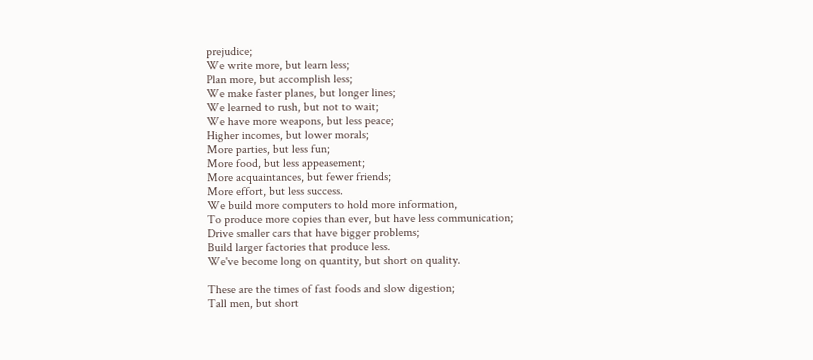prejudice;
We write more, but learn less;
Plan more, but accomplish less;
We make faster planes, but longer lines;
We learned to rush, but not to wait;
We have more weapons, but less peace;
Higher incomes, but lower morals;
More parties, but less fun;
More food, but less appeasement;
More acquaintances, but fewer friends;
More effort, but less success.
We build more computers to hold more information,
To produce more copies than ever, but have less communication;
Drive smaller cars that have bigger problems;
Build larger factories that produce less.
We've become long on quantity, but short on quality.

These are the times of fast foods and slow digestion;
Tall men, but short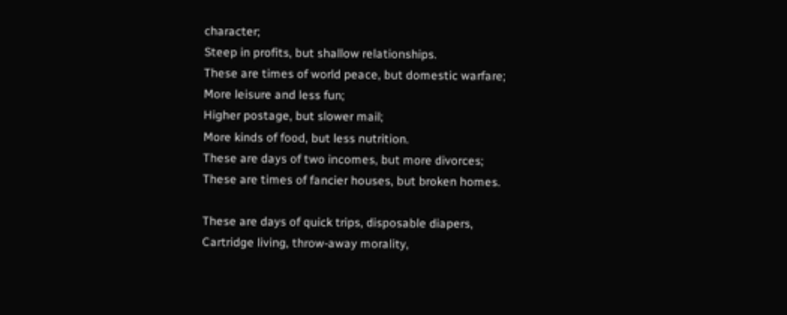character;
Steep in profits, but shallow relationships.
These are times of world peace, but domestic warfare;
More leisure and less fun;
Higher postage, but slower mail;
More kinds of food, but less nutrition.
These are days of two incomes, but more divorces;
These are times of fancier houses, but broken homes.

These are days of quick trips, disposable diapers,
Cartridge living, throw-away morality,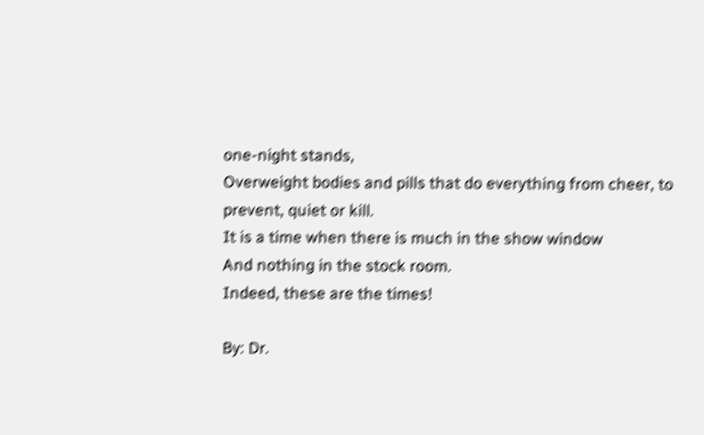one-night stands,
Overweight bodies and pills that do everything from cheer, to prevent, quiet or kill.
It is a time when there is much in the show window
And nothing in the stock room.
Indeed, these are the times!

By: Dr.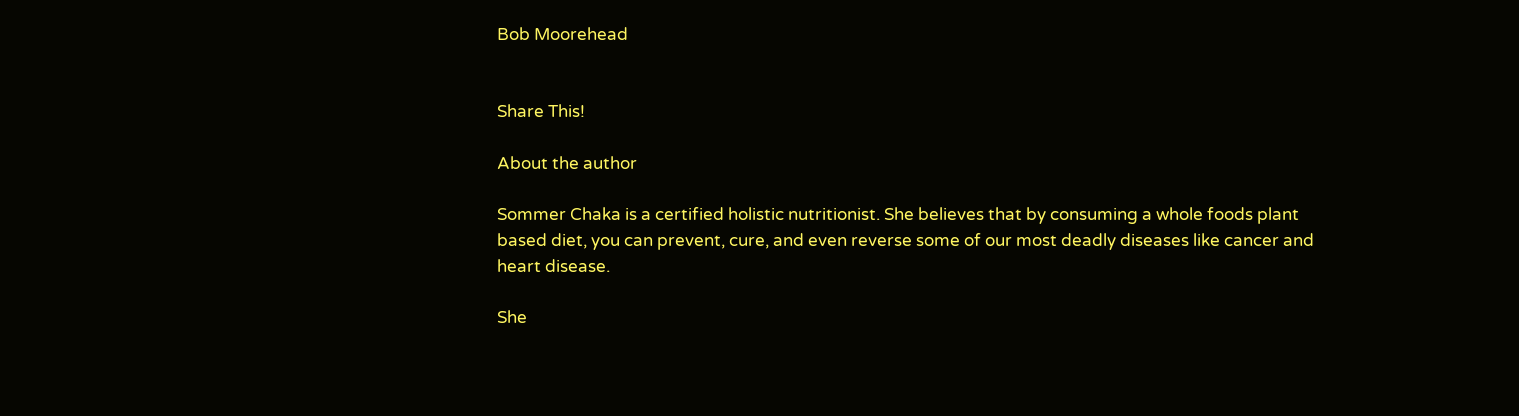Bob Moorehead


Share This!

About the author

Sommer Chaka is a certified holistic nutritionist. She believes that by consuming a whole foods plant based diet, you can prevent, cure, and even reverse some of our most deadly diseases like cancer and heart disease.

She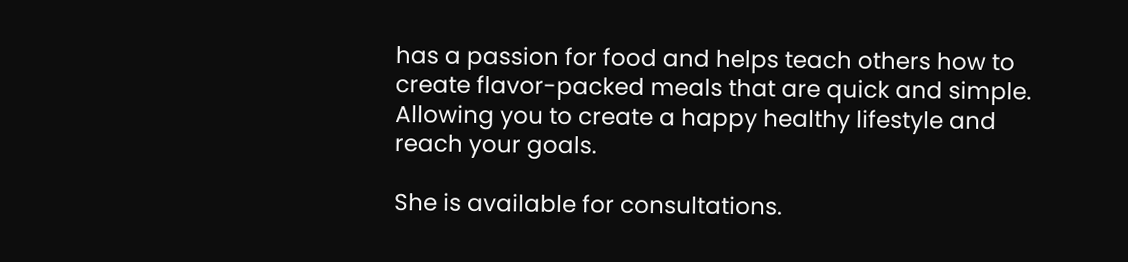has a passion for food and helps teach others how to create flavor-packed meals that are quick and simple. Allowing you to create a happy healthy lifestyle and reach your goals.

She is available for consultations.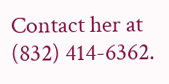Contact her at (832) 414-6362.